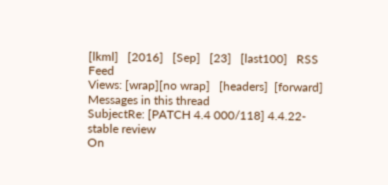[lkml]   [2016]   [Sep]   [23]   [last100]   RSS Feed
Views: [wrap][no wrap]   [headers]  [forward]
Messages in this thread
SubjectRe: [PATCH 4.4 000/118] 4.4.22-stable review
On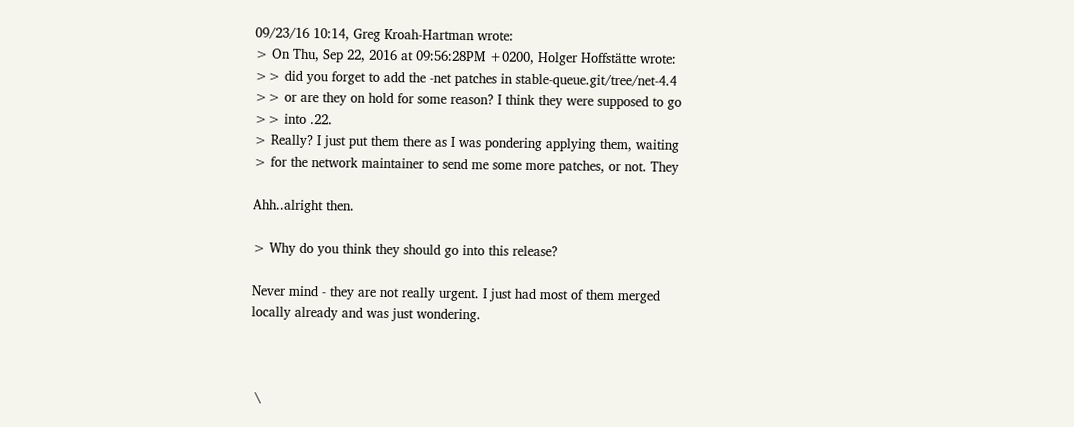09/23/16 10:14, Greg Kroah-Hartman wrote:
> On Thu, Sep 22, 2016 at 09:56:28PM +0200, Holger Hoffstätte wrote:
>> did you forget to add the -net patches in stable-queue.git/tree/net-4.4
>> or are they on hold for some reason? I think they were supposed to go
>> into .22.
> Really? I just put them there as I was pondering applying them, waiting
> for the network maintainer to send me some more patches, or not. They

Ahh..alright then.

> Why do you think they should go into this release?

Never mind - they are not really urgent. I just had most of them merged
locally already and was just wondering.



 \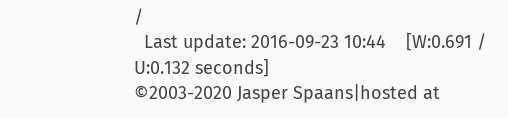/
  Last update: 2016-09-23 10:44    [W:0.691 / U:0.132 seconds]
©2003-2020 Jasper Spaans|hosted at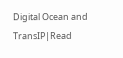Digital Ocean and TransIP|Read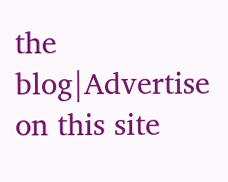the blog|Advertise on this site